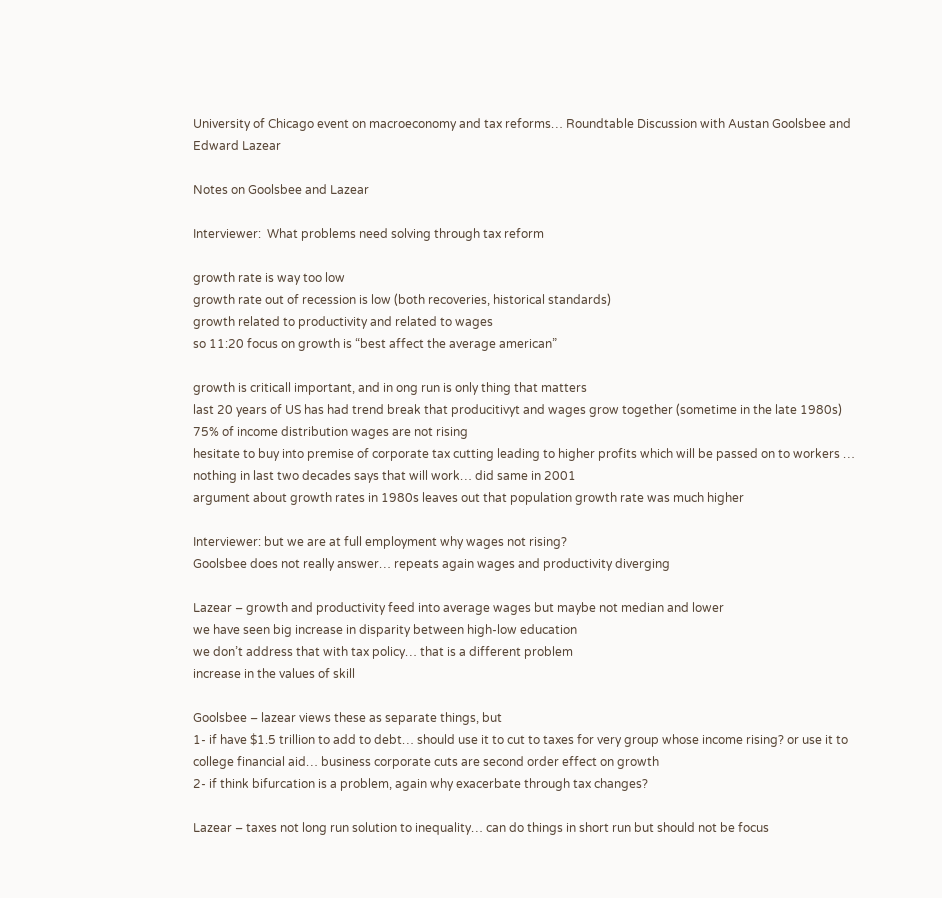University of Chicago event on macroeconomy and tax reforms… Roundtable Discussion with Austan Goolsbee and Edward Lazear

Notes on Goolsbee and Lazear

Interviewer:  What problems need solving through tax reform

growth rate is way too low
growth rate out of recession is low (both recoveries, historical standards)
growth related to productivity and related to wages
so 11:20 focus on growth is “best affect the average american”

growth is criticall important, and in ong run is only thing that matters
last 20 years of US has had trend break that producitivyt and wages grow together (sometime in the late 1980s)
75% of income distribution wages are not rising
hesitate to buy into premise of corporate tax cutting leading to higher profits which will be passed on to workers … nothing in last two decades says that will work… did same in 2001
argument about growth rates in 1980s leaves out that population growth rate was much higher

Interviewer: but we are at full employment why wages not rising?
Goolsbee does not really answer… repeats again wages and productivity diverging

Lazear – growth and productivity feed into average wages but maybe not median and lower
we have seen big increase in disparity between high-low education
we don’t address that with tax policy… that is a different problem
increase in the values of skill

Goolsbee – lazear views these as separate things, but
1- if have $1.5 trillion to add to debt… should use it to cut to taxes for very group whose income rising? or use it to college financial aid… business corporate cuts are second order effect on growth
2- if think bifurcation is a problem, again why exacerbate through tax changes?

Lazear – taxes not long run solution to inequality… can do things in short run but should not be focus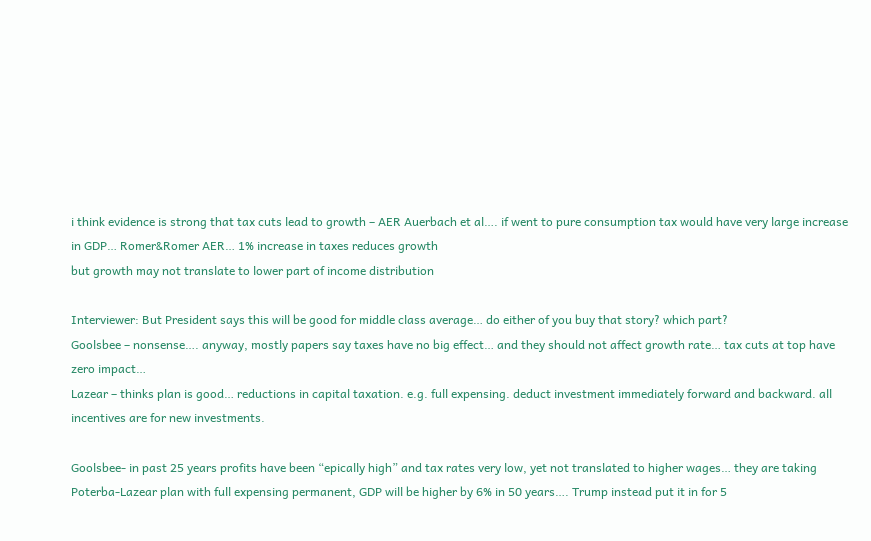i think evidence is strong that tax cuts lead to growth – AER Auerbach et al…. if went to pure consumption tax would have very large increase in GDP… Romer&Romer AER… 1% increase in taxes reduces growth
but growth may not translate to lower part of income distribution

Interviewer: But President says this will be good for middle class average… do either of you buy that story? which part?
Goolsbee – nonsense…. anyway, mostly papers say taxes have no big effect… and they should not affect growth rate… tax cuts at top have zero impact…
Lazear – thinks plan is good… reductions in capital taxation. e.g. full expensing. deduct investment immediately forward and backward. all incentives are for new investments.

Goolsbee- in past 25 years profits have been “epically high” and tax rates very low, yet not translated to higher wages… they are taking Poterba-Lazear plan with full expensing permanent, GDP will be higher by 6% in 50 years…. Trump instead put it in for 5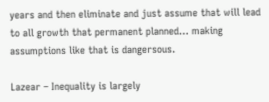years and then eliminate and just assume that will lead to all growth that permanent planned… making assumptions like that is dangersous.

Lazear – Inequality is largely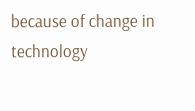because of change in technology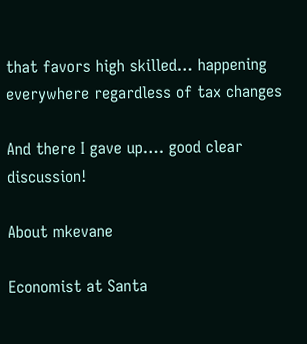that favors high skilled… happening everywhere regardless of tax changes

And there I gave up…. good clear discussion!

About mkevane

Economist at Santa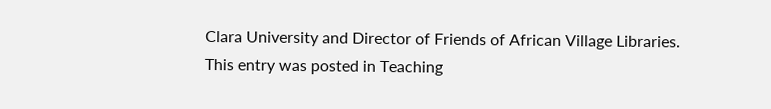Clara University and Director of Friends of African Village Libraries.
This entry was posted in Teaching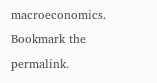macroeconomics. Bookmark the permalink.